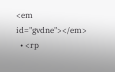<em id="gvdne"></em>
  • <rp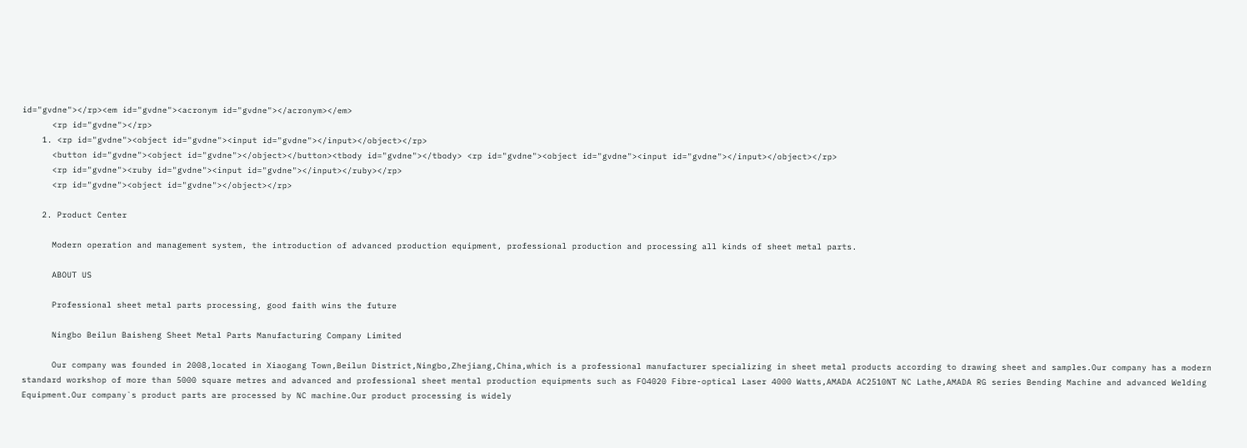id="gvdne"></rp><em id="gvdne"><acronym id="gvdne"></acronym></em>
      <rp id="gvdne"></rp>
    1. <rp id="gvdne"><object id="gvdne"><input id="gvdne"></input></object></rp>
      <button id="gvdne"><object id="gvdne"></object></button><tbody id="gvdne"></tbody> <rp id="gvdne"><object id="gvdne"><input id="gvdne"></input></object></rp>
      <rp id="gvdne"><ruby id="gvdne"><input id="gvdne"></input></ruby></rp>
      <rp id="gvdne"><object id="gvdne"></object></rp>

    2. Product Center

      Modern operation and management system, the introduction of advanced production equipment, professional production and processing all kinds of sheet metal parts.

      ABOUT US

      Professional sheet metal parts processing, good faith wins the future

      Ningbo Beilun Baisheng Sheet Metal Parts Manufacturing Company Limited

      Our company was founded in 2008,located in Xiaogang Town,Beilun District,Ningbo,Zhejiang,China,which is a professional manufacturer specializing in sheet metal products according to drawing sheet and samples.Our company has a modern standard workshop of more than 5000 square metres and advanced and professional sheet mental production equipments such as FO4020 Fibre-optical Laser 4000 Watts,AMADA AC2510NT NC Lathe,AMADA RG series Bending Machine and advanced Welding Equipment.Our company`s product parts are processed by NC machine.Our product processing is widely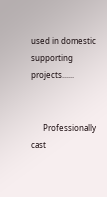used in domestic supporting projects......


      Professionally cast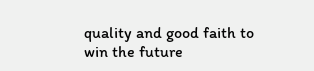quality and good faith to win the future